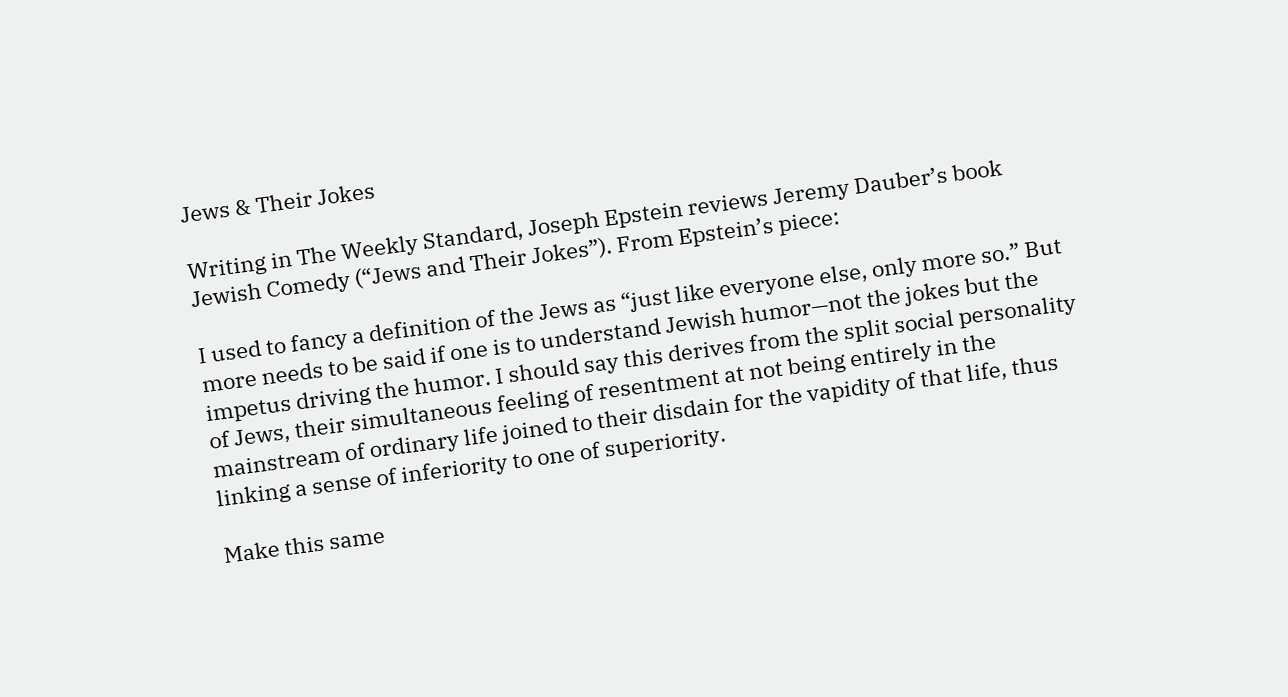Jews & Their Jokes

Writing in The Weekly Standard, Joseph Epstein reviews Jeremy Dauber’s book Jewish Comedy (“Jews and Their Jokes”). From Epstein’s piece:

I used to fancy a definition of the Jews as “just like everyone else, only more so.” But more needs to be said if one is to understand Jewish humor—not the jokes but the impetus driving the humor. I should say this derives from the split social personality of Jews, their simultaneous feeling of resentment at not being entirely in the mainstream of ordinary life joined to their disdain for the vapidity of that life, thus linking a sense of inferiority to one of superiority.

Make this same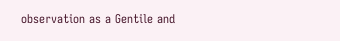observation as a Gentile and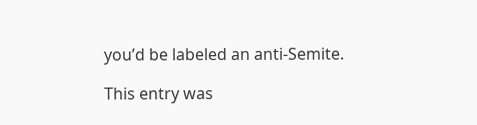you’d be labeled an anti-Semite.

This entry was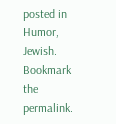posted in Humor, Jewish. Bookmark the permalink.